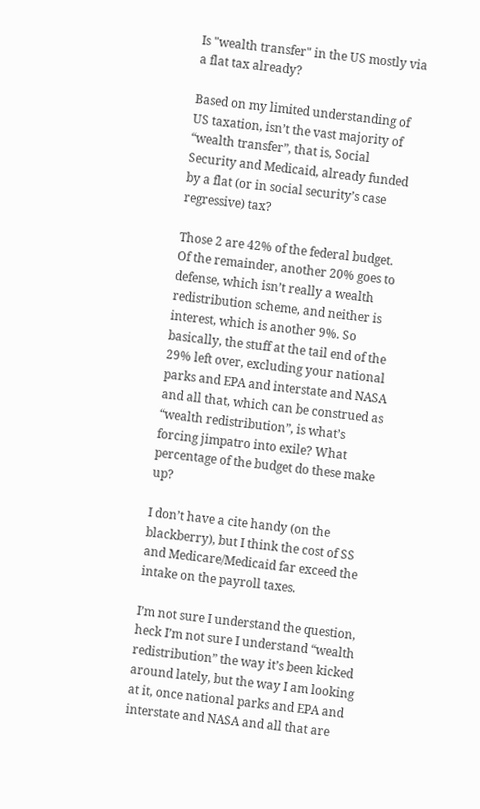Is "wealth transfer" in the US mostly via a flat tax already?

Based on my limited understanding of US taxation, isn’t the vast majority of “wealth transfer”, that is, Social Security and Medicaid, already funded by a flat (or in social security’s case regressive) tax?

Those 2 are 42% of the federal budget. Of the remainder, another 20% goes to defense, which isn’t really a wealth redistribution scheme, and neither is interest, which is another 9%. So basically, the stuff at the tail end of the 29% left over, excluding your national parks and EPA and interstate and NASA and all that, which can be construed as “wealth redistribution”, is what’s forcing jimpatro into exile? What percentage of the budget do these make up?

I don’t have a cite handy (on the blackberry), but I think the cost of SS and Medicare/Medicaid far exceed the intake on the payroll taxes.

I’m not sure I understand the question, heck I’m not sure I understand “wealth redistribution” the way it’s been kicked around lately, but the way I am looking at it, once national parks and EPA and interstate and NASA and all that are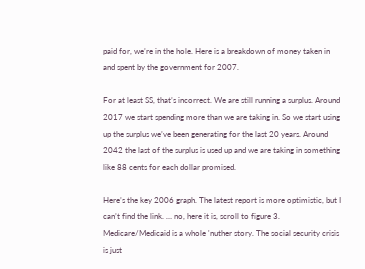paid for, we’re in the hole. Here is a breakdown of money taken in and spent by the government for 2007.

For at least SS, that’s incorrect. We are still running a surplus. Around 2017 we start spending more than we are taking in. So we start using up the surplus we’ve been generating for the last 20 years. Around 2042 the last of the surplus is used up and we are taking in something like 88 cents for each dollar promised.

Here’s the key 2006 graph. The latest report is more optimistic, but I can’t find the link. … no, here it is, scroll to figure 3.
Medicare/Medicaid is a whole 'nuther story. The social security crisis is just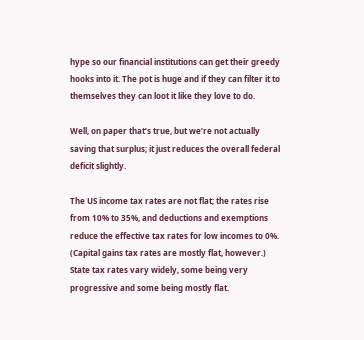hype so our financial institutions can get their greedy hooks into it. The pot is huge and if they can filter it to themselves they can loot it like they love to do.

Well, on paper that’s true, but we’re not actually saving that surplus; it just reduces the overall federal deficit slightly.

The US income tax rates are not flat; the rates rise from 10% to 35%, and deductions and exemptions reduce the effective tax rates for low incomes to 0%. (Capital gains tax rates are mostly flat, however.) State tax rates vary widely, some being very progressive and some being mostly flat.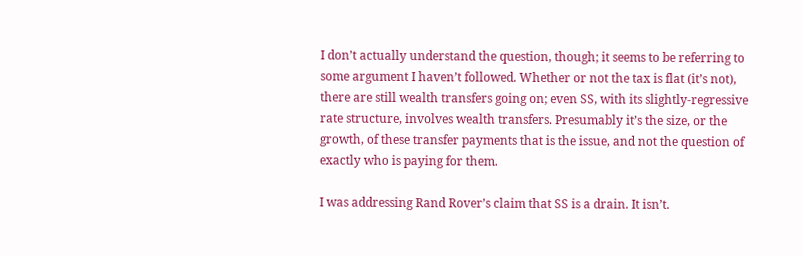I don’t actually understand the question, though; it seems to be referring to some argument I haven’t followed. Whether or not the tax is flat (it’s not), there are still wealth transfers going on; even SS, with its slightly-regressive rate structure, involves wealth transfers. Presumably it’s the size, or the growth, of these transfer payments that is the issue, and not the question of exactly who is paying for them.

I was addressing Rand Rover’s claim that SS is a drain. It isn’t.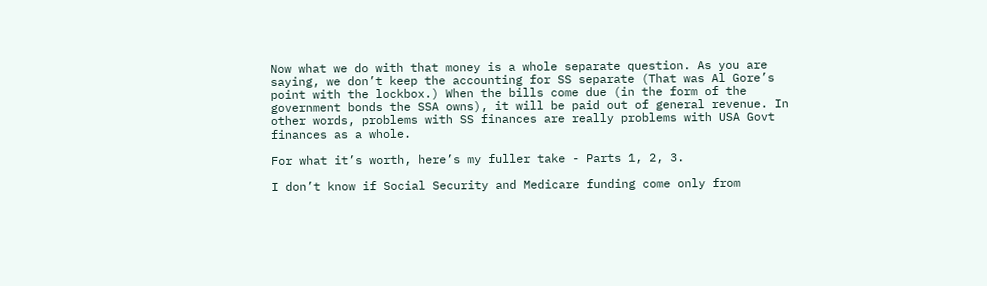Now what we do with that money is a whole separate question. As you are saying, we don’t keep the accounting for SS separate (That was Al Gore’s point with the lockbox.) When the bills come due (in the form of the government bonds the SSA owns), it will be paid out of general revenue. In other words, problems with SS finances are really problems with USA Govt finances as a whole.

For what it’s worth, here’s my fuller take - Parts 1, 2, 3.

I don’t know if Social Security and Medicare funding come only from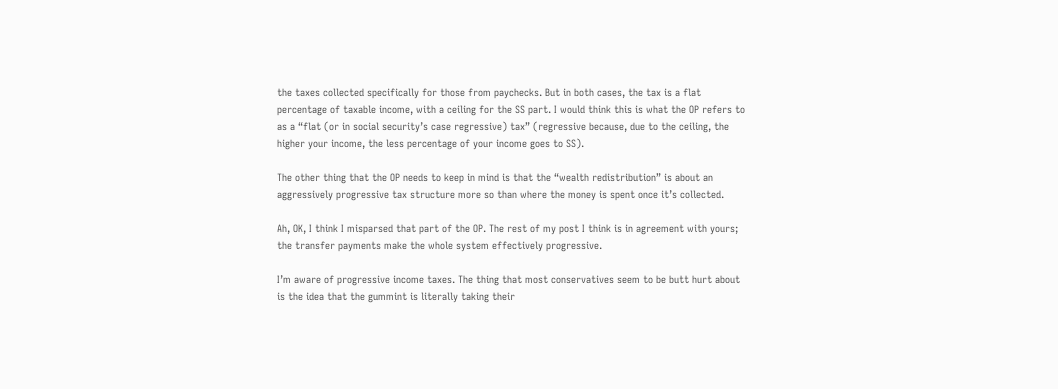the taxes collected specifically for those from paychecks. But in both cases, the tax is a flat percentage of taxable income, with a ceiling for the SS part. I would think this is what the OP refers to as a “flat (or in social security’s case regressive) tax” (regressive because, due to the ceiling, the higher your income, the less percentage of your income goes to SS).

The other thing that the OP needs to keep in mind is that the “wealth redistribution” is about an aggressively progressive tax structure more so than where the money is spent once it’s collected.

Ah, OK, I think I misparsed that part of the OP. The rest of my post I think is in agreement with yours; the transfer payments make the whole system effectively progressive.

I’m aware of progressive income taxes. The thing that most conservatives seem to be butt hurt about is the idea that the gummint is literally taking their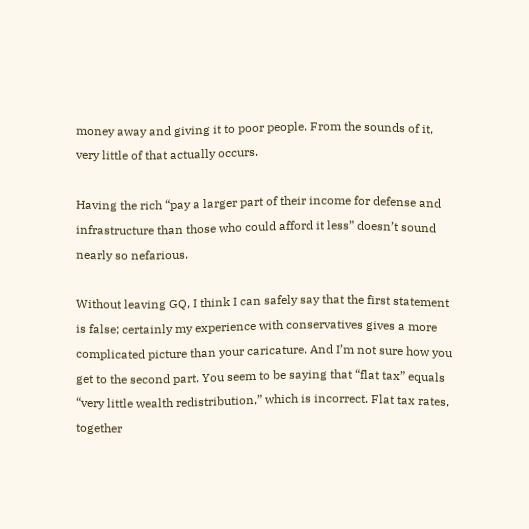money away and giving it to poor people. From the sounds of it, very little of that actually occurs.

Having the rich “pay a larger part of their income for defense and infrastructure than those who could afford it less” doesn’t sound nearly so nefarious.

Without leaving GQ, I think I can safely say that the first statement is false; certainly my experience with conservatives gives a more complicated picture than your caricature. And I’m not sure how you get to the second part. You seem to be saying that “flat tax” equals “very little wealth redistribution,” which is incorrect. Flat tax rates, together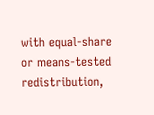with equal-share or means-tested redistribution,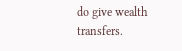do give wealth transfers.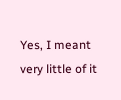Yes, I meant very little of it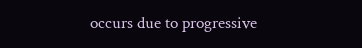occurs due to progressive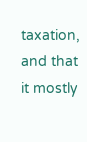taxation, and that it mostly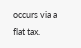occurs via a flat tax.